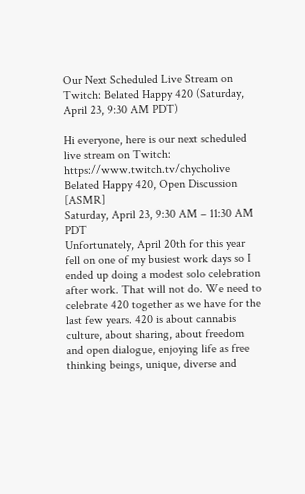Our Next Scheduled Live Stream on Twitch: Belated Happy 420 (Saturday, April 23, 9:30 AM PDT)

Hi everyone, here is our next scheduled live stream on Twitch: https://www.twitch.tv/chycholive
Belated Happy 420, Open Discussion [ASMR]
Saturday, April 23, 9:30 AM – 11:30 AM PDT
Unfortunately, April 20th for this year fell on one of my busiest work days so I ended up doing a modest solo celebration after work. That will not do. We need to celebrate 420 together as we have for the last few years. 420 is about cannabis culture, about sharing, about freedom and open dialogue, enjoying life as free thinking beings, unique, diverse and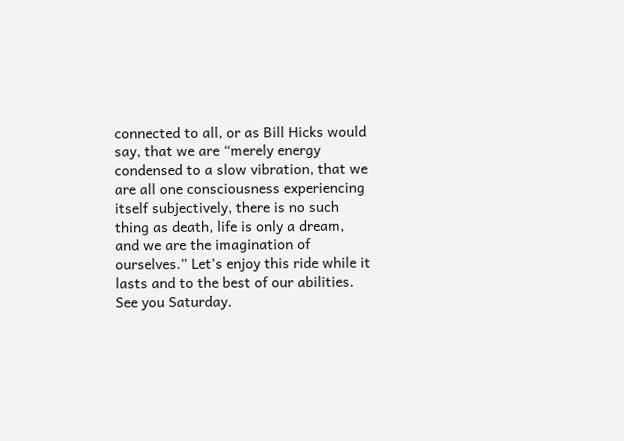connected to all, or as Bill Hicks would say, that we are “merely energy condensed to a slow vibration, that we are all one consciousness experiencing itself subjectively, there is no such thing as death, life is only a dream, and we are the imagination of ourselves.” Let’s enjoy this ride while it lasts and to the best of our abilities. See you Saturday.